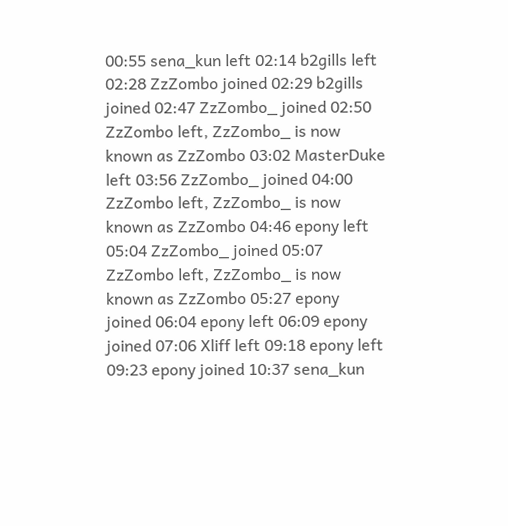00:55 sena_kun left 02:14 b2gills left 02:28 ZzZombo joined 02:29 b2gills joined 02:47 ZzZombo_ joined 02:50 ZzZombo left, ZzZombo_ is now known as ZzZombo 03:02 MasterDuke left 03:56 ZzZombo_ joined 04:00 ZzZombo left, ZzZombo_ is now known as ZzZombo 04:46 epony left 05:04 ZzZombo_ joined 05:07 ZzZombo left, ZzZombo_ is now known as ZzZombo 05:27 epony joined 06:04 epony left 06:09 epony joined 07:06 Xliff left 09:18 epony left 09:23 epony joined 10:37 sena_kun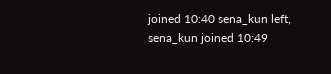joined 10:40 sena_kun left, sena_kun joined 10:49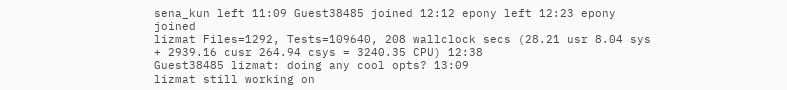sena_kun left 11:09 Guest38485 joined 12:12 epony left 12:23 epony joined
lizmat Files=1292, Tests=109640, 208 wallclock secs (28.21 usr 8.04 sys + 2939.16 cusr 264.94 csys = 3240.35 CPU) 12:38
Guest38485 lizmat: doing any cool opts? 13:09
lizmat still working on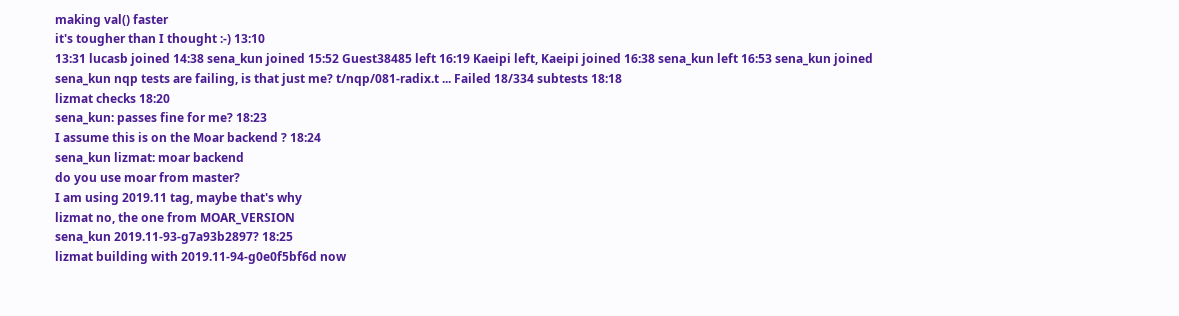making val() faster
it's tougher than I thought :-) 13:10
13:31 lucasb joined 14:38 sena_kun joined 15:52 Guest38485 left 16:19 Kaeipi left, Kaeipi joined 16:38 sena_kun left 16:53 sena_kun joined
sena_kun nqp tests are failing, is that just me? t/nqp/081-radix.t ... Failed 18/334 subtests 18:18
lizmat checks 18:20
sena_kun: passes fine for me? 18:23
I assume this is on the Moar backend ? 18:24
sena_kun lizmat: moar backend
do you use moar from master?
I am using 2019.11 tag, maybe that's why
lizmat no, the one from MOAR_VERSION
sena_kun 2019.11-93-g7a93b2897? 18:25
lizmat building with 2019.11-94-g0e0f5bf6d now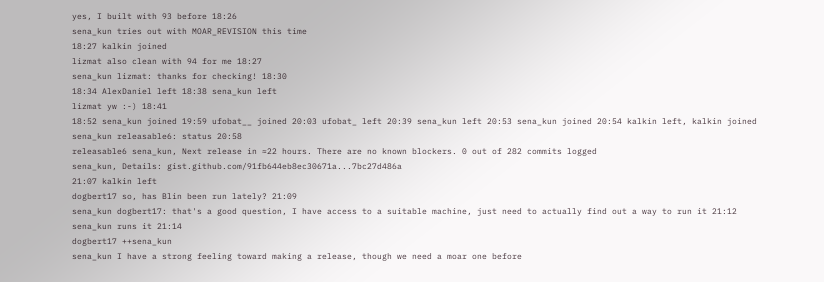yes, I built with 93 before 18:26
sena_kun tries out with MOAR_REVISION this time
18:27 kalkin joined
lizmat also clean with 94 for me 18:27
sena_kun lizmat: thanks for checking! 18:30
18:34 AlexDaniel left 18:38 sena_kun left
lizmat yw :-) 18:41
18:52 sena_kun joined 19:59 ufobat__ joined 20:03 ufobat_ left 20:39 sena_kun left 20:53 sena_kun joined 20:54 kalkin left, kalkin joined
sena_kun releasable6: status 20:58
releasable6 sena_kun, Next release in ≈22 hours. There are no known blockers. 0 out of 282 commits logged
sena_kun, Details: gist.github.com/91fb644eb8ec30671a...7bc27d486a
21:07 kalkin left
dogbert17 so, has Blin been run lately? 21:09
sena_kun dogbert17: that's a good question, I have access to a suitable machine, just need to actually find out a way to run it 21:12
sena_kun runs it 21:14
dogbert17 ++sena_kun
sena_kun I have a strong feeling toward making a release, though we need a moar one before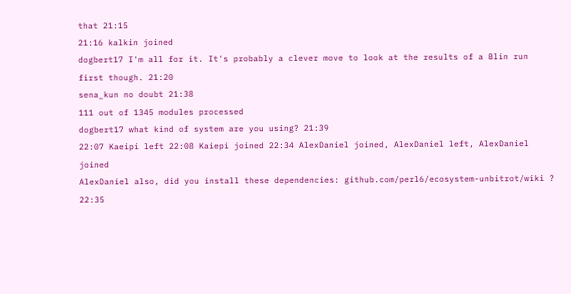that 21:15
21:16 kalkin joined
dogbert17 I'm all for it. It's probably a clever move to look at the results of a Blin run first though. 21:20
sena_kun no doubt 21:38
111 out of 1345 modules processed
dogbert17 what kind of system are you using? 21:39
22:07 Kaeipi left 22:08 Kaiepi joined 22:34 AlexDaniel joined, AlexDaniel left, AlexDaniel joined
AlexDaniel also, did you install these dependencies: github.com/perl6/ecosystem-unbitrot/wiki ? 22:35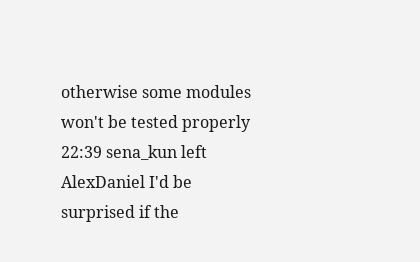otherwise some modules won't be tested properly
22:39 sena_kun left
AlexDaniel I'd be surprised if the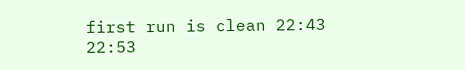first run is clean 22:43
22:53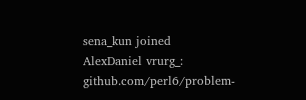sena_kun joined
AlexDaniel vrurg_: github.com/perl6/problem-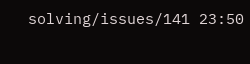solving/issues/141 23:50